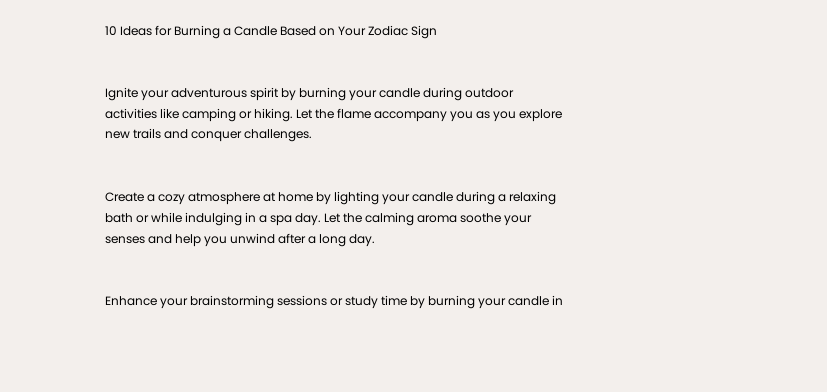10 Ideas for Burning a Candle Based on Your Zodiac Sign


Ignite your adventurous spirit by burning your candle during outdoor activities like camping or hiking. Let the flame accompany you as you explore new trails and conquer challenges.


Create a cozy atmosphere at home by lighting your candle during a relaxing bath or while indulging in a spa day. Let the calming aroma soothe your senses and help you unwind after a long day.


Enhance your brainstorming sessions or study time by burning your candle in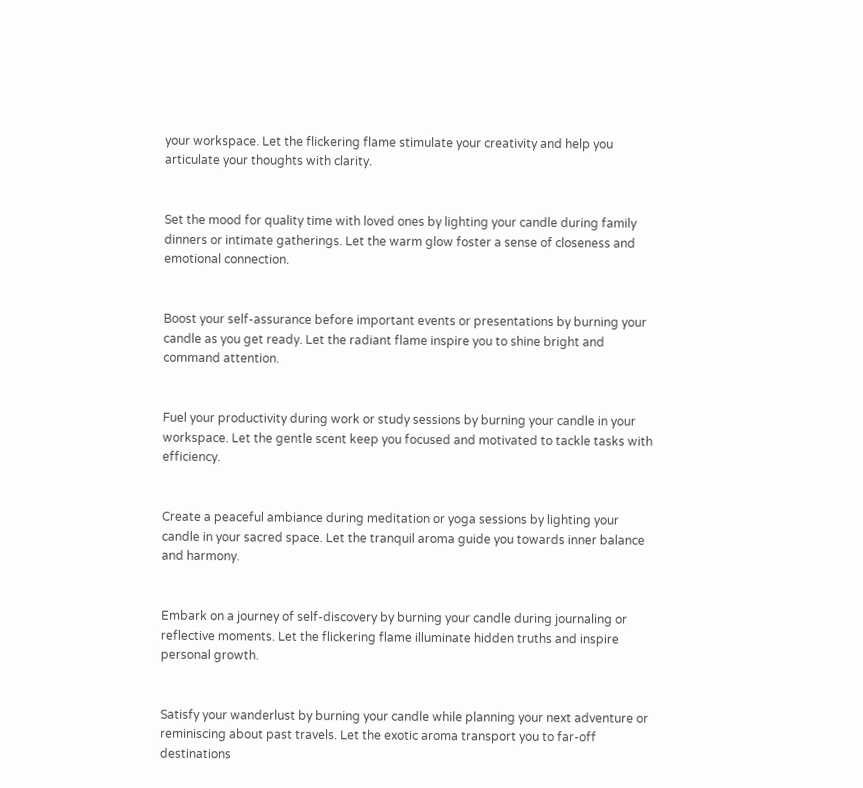your workspace. Let the flickering flame stimulate your creativity and help you articulate your thoughts with clarity.


Set the mood for quality time with loved ones by lighting your candle during family dinners or intimate gatherings. Let the warm glow foster a sense of closeness and emotional connection.


Boost your self-assurance before important events or presentations by burning your candle as you get ready. Let the radiant flame inspire you to shine bright and command attention.


Fuel your productivity during work or study sessions by burning your candle in your workspace. Let the gentle scent keep you focused and motivated to tackle tasks with efficiency.


Create a peaceful ambiance during meditation or yoga sessions by lighting your candle in your sacred space. Let the tranquil aroma guide you towards inner balance and harmony.


Embark on a journey of self-discovery by burning your candle during journaling or reflective moments. Let the flickering flame illuminate hidden truths and inspire personal growth.


Satisfy your wanderlust by burning your candle while planning your next adventure or reminiscing about past travels. Let the exotic aroma transport you to far-off destinations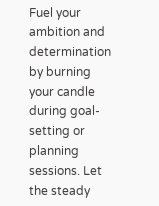Fuel your ambition and determination by burning your candle during goal-setting or planning sessions. Let the steady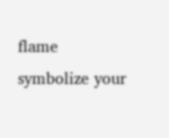flame symbolize your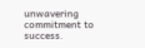unwavering commitment to success.